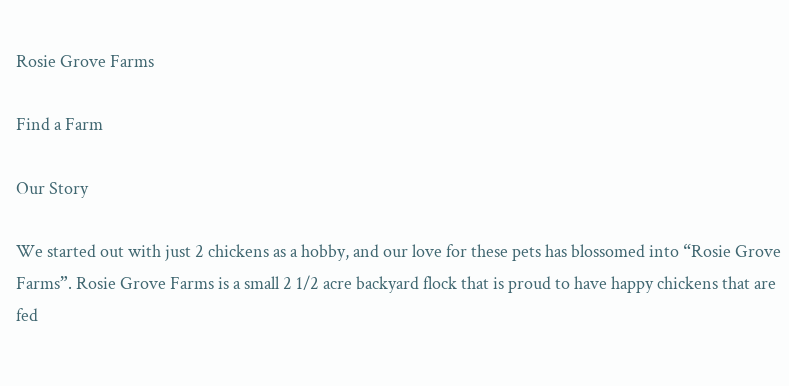Rosie Grove Farms

Find a Farm

Our Story

We started out with just 2 chickens as a hobby, and our love for these pets has blossomed into “Rosie Grove Farms”. Rosie Grove Farms is a small 2 1/2 acre backyard flock that is proud to have happy chickens that are fed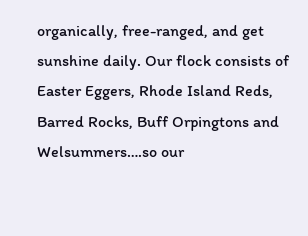organically, free-ranged, and get sunshine daily. Our flock consists of Easter Eggers, Rhode Island Reds, Barred Rocks, Buff Orpingtons and Welsummers….so our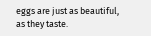eggs are just as beautiful, as they taste.